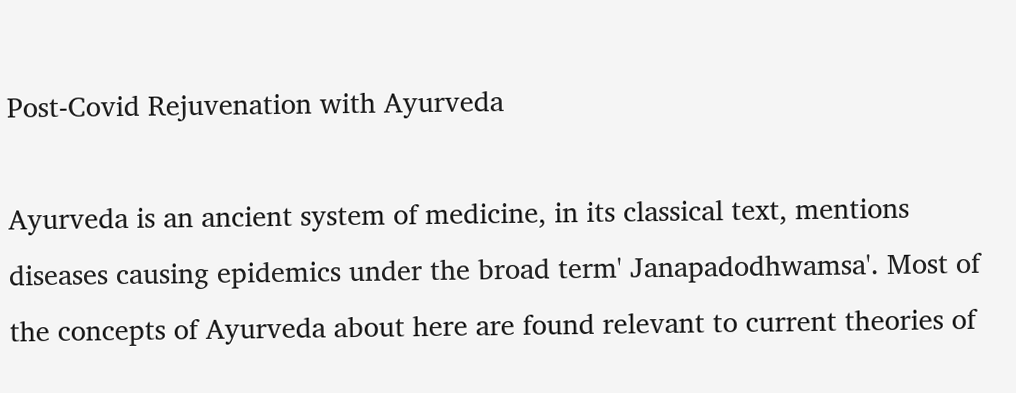Post-Covid Rejuvenation with Ayurveda

Ayurveda is an ancient system of medicine, in its classical text, mentions diseases causing epidemics under the broad term' Janapadodhwamsa'. Most of the concepts of Ayurveda about here are found relevant to current theories of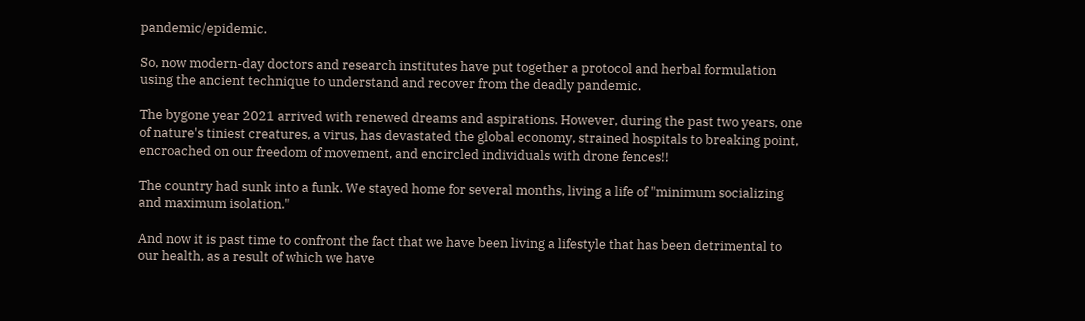pandemic/epidemic.

So, now modern-day doctors and research institutes have put together a protocol and herbal formulation using the ancient technique to understand and recover from the deadly pandemic.

The bygone year 2021 arrived with renewed dreams and aspirations. However, during the past two years, one of nature's tiniest creatures, a virus, has devastated the global economy, strained hospitals to breaking point, encroached on our freedom of movement, and encircled individuals with drone fences!!

The country had sunk into a funk. We stayed home for several months, living a life of "minimum socializing and maximum isolation."

And now it is past time to confront the fact that we have been living a lifestyle that has been detrimental to our health, as a result of which we have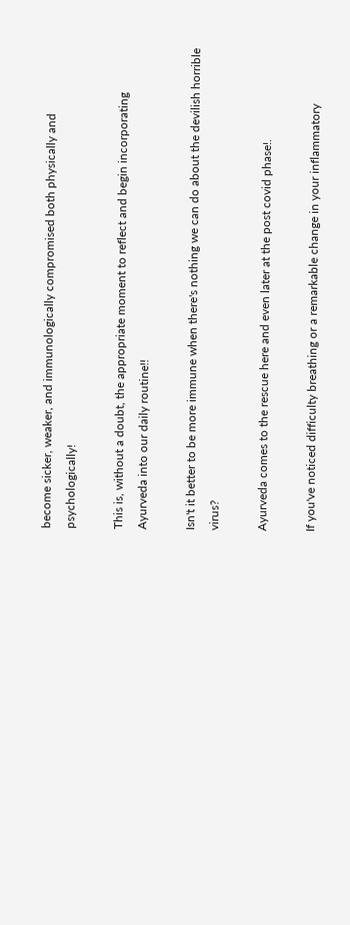become sicker, weaker, and immunologically compromised both physically and psychologically!

This is, without a doubt, the appropriate moment to reflect and begin incorporating Ayurveda into our daily routine!!

Isn't it better to be more immune when there's nothing we can do about the devilish horrible virus?

Ayurveda comes to the rescue here and even later at the post covid phase!.

If you've noticed difficulty breathing or a remarkable change in your inflammatory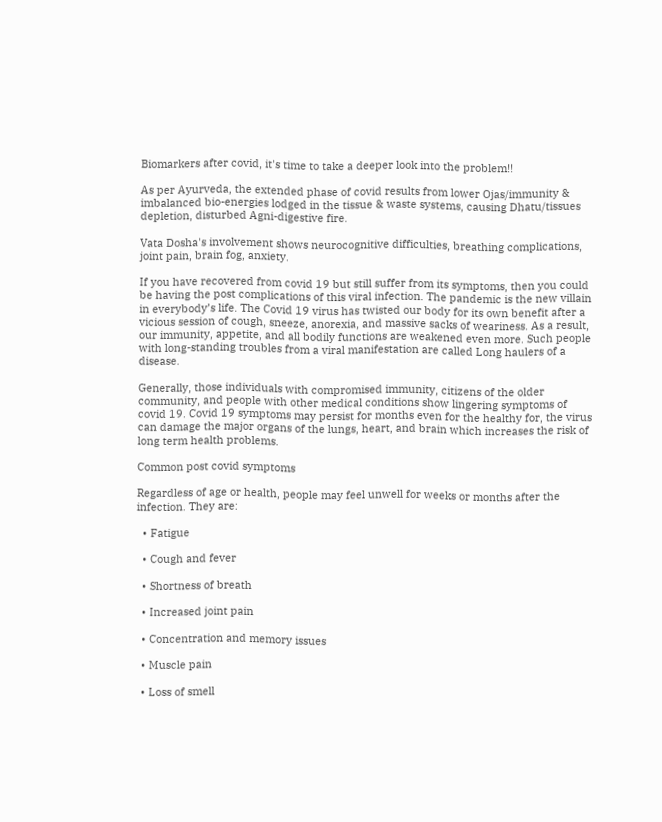Biomarkers after covid, it's time to take a deeper look into the problem!!

As per Ayurveda, the extended phase of covid results from lower Ojas/immunity & imbalanced bio-energies lodged in the tissue & waste systems, causing Dhatu/tissues depletion, disturbed Agni-digestive fire.

Vata Dosha's involvement shows neurocognitive difficulties, breathing complications, joint pain, brain fog, anxiety.

If you have recovered from covid 19 but still suffer from its symptoms, then you could be having the post complications of this viral infection. The pandemic is the new villain in everybody’s life. The Covid 19 virus has twisted our body for its own benefit after a vicious session of cough, sneeze, anorexia, and massive sacks of weariness. As a result, our immunity, appetite, and all bodily functions are weakened even more. Such people with long-standing troubles from a viral manifestation are called Long haulers of a disease.

Generally, those individuals with compromised immunity, citizens of the older community, and people with other medical conditions show lingering symptoms of covid 19. Covid 19 symptoms may persist for months even for the healthy for, the virus can damage the major organs of the lungs, heart, and brain which increases the risk of long term health problems.

Common post covid symptoms

Regardless of age or health, people may feel unwell for weeks or months after the infection. They are:

  • Fatigue

  • Cough and fever

  • Shortness of breath

  • Increased joint pain

  • Concentration and memory issues

  • Muscle pain

  • Loss of smell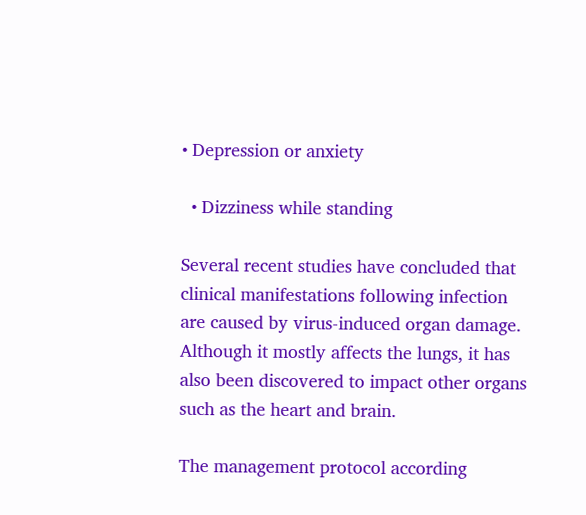• Depression or anxiety

  • Dizziness while standing

Several recent studies have concluded that clinical manifestations following infection are caused by virus-induced organ damage. Although it mostly affects the lungs, it has also been discovered to impact other organs such as the heart and brain.

The management protocol according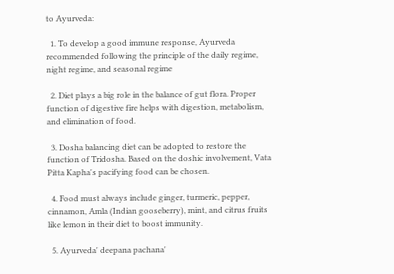to Ayurveda:

  1. To develop a good immune response, Ayurveda recommended following the principle of the daily regime, night regime, and seasonal regime

  2. Diet plays a big role in the balance of gut flora. Proper function of digestive fire helps with digestion, metabolism, and elimination of food.

  3. Dosha balancing diet can be adopted to restore the function of Tridosha. Based on the doshic involvement, Vata Pitta Kapha's pacifying food can be chosen.

  4. Food must always include ginger, turmeric, pepper, cinnamon, Amla (Indian gooseberry), mint, and citrus fruits like lemon in their diet to boost immunity.

  5. Ayurveda' deepana pachana'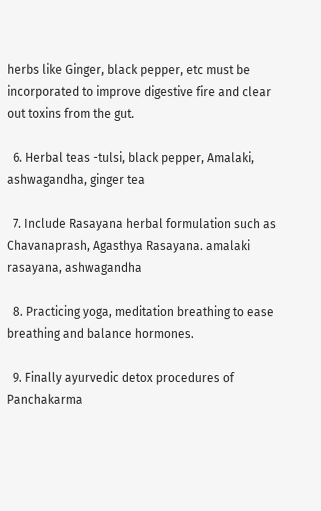herbs like Ginger, black pepper, etc must be incorporated to improve digestive fire and clear out toxins from the gut.

  6. Herbal teas -tulsi, black pepper, Amalaki, ashwagandha, ginger tea

  7. Include Rasayana herbal formulation such as Chavanaprash, Agasthya Rasayana. amalaki rasayana, ashwagandha

  8. Practicing yoga, meditation breathing to ease breathing and balance hormones.

  9. Finally ayurvedic detox procedures of Panchakarma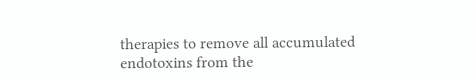therapies to remove all accumulated endotoxins from the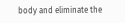body and eliminate the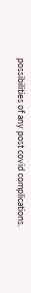possibilities of any post covid complications.